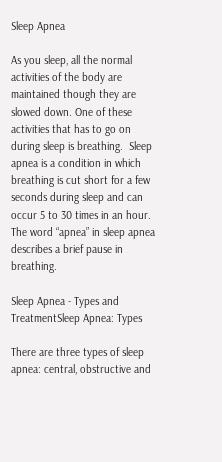Sleep Apnea

As you sleep, all the normal activities of the body are maintained though they are slowed down. One of these activities that has to go on during sleep is breathing.  Sleep apnea is a condition in which breathing is cut short for a few seconds during sleep and can occur 5 to 30 times in an hour. The word “apnea” in sleep apnea describes a brief pause in breathing.

Sleep Apnea - Types and TreatmentSleep Apnea: Types

There are three types of sleep apnea: central, obstructive and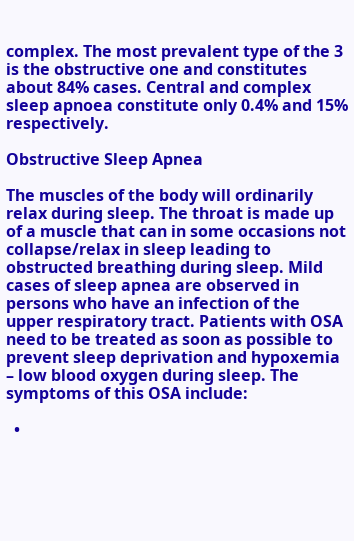complex. The most prevalent type of the 3 is the obstructive one and constitutes about 84% cases. Central and complex sleep apnoea constitute only 0.4% and 15% respectively.

Obstructive Sleep Apnea

The muscles of the body will ordinarily relax during sleep. The throat is made up of a muscle that can in some occasions not collapse/relax in sleep leading to obstructed breathing during sleep. Mild cases of sleep apnea are observed in persons who have an infection of the upper respiratory tract. Patients with OSA need to be treated as soon as possible to prevent sleep deprivation and hypoxemia – low blood oxygen during sleep. The symptoms of this OSA include:

  •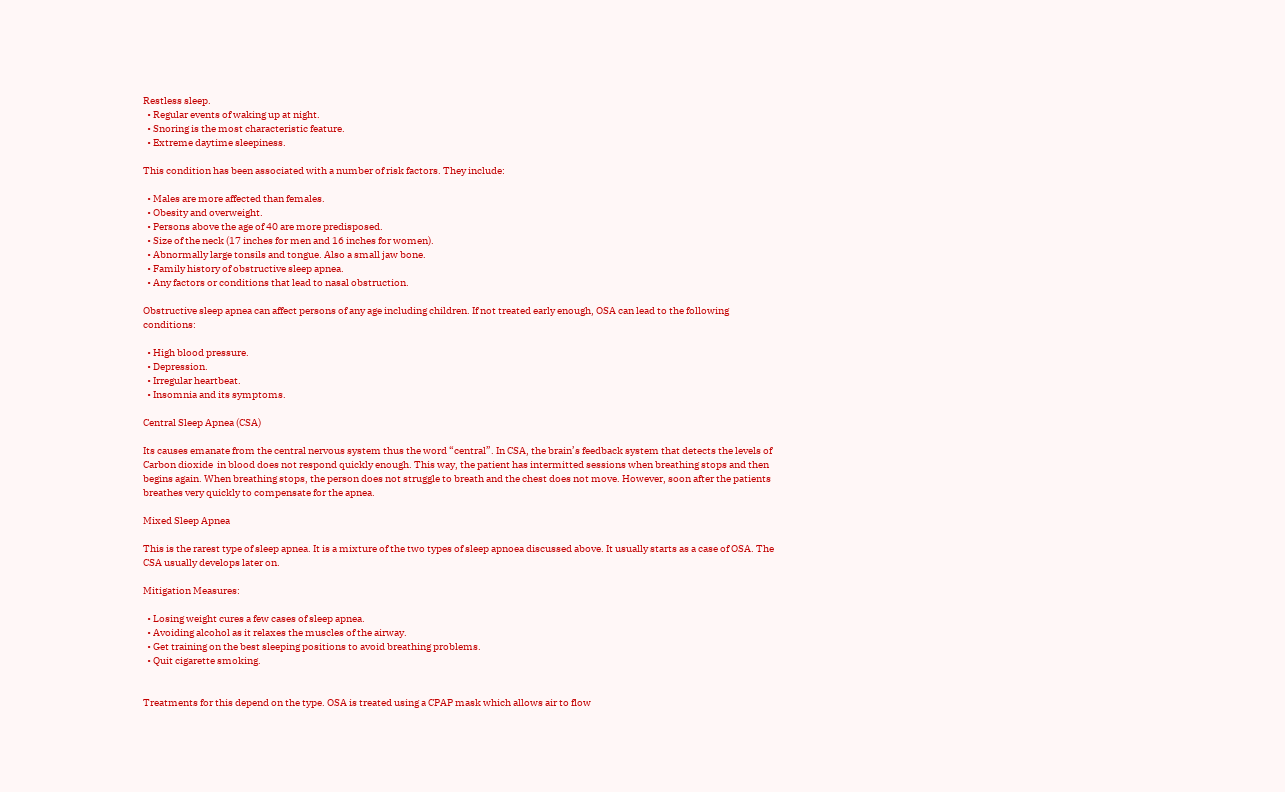Restless sleep.
  • Regular events of waking up at night.
  • Snoring is the most characteristic feature.
  • Extreme daytime sleepiness.

This condition has been associated with a number of risk factors. They include:

  • Males are more affected than females.
  • Obesity and overweight.
  • Persons above the age of 40 are more predisposed.
  • Size of the neck (17 inches for men and 16 inches for women).
  • Abnormally large tonsils and tongue. Also a small jaw bone.
  • Family history of obstructive sleep apnea.
  • Any factors or conditions that lead to nasal obstruction.

Obstructive sleep apnea can affect persons of any age including children. If not treated early enough, OSA can lead to the following conditions:

  • High blood pressure.
  • Depression.
  • Irregular heartbeat.
  • Insomnia and its symptoms.

Central Sleep Apnea (CSA)

Its causes emanate from the central nervous system thus the word “central”. In CSA, the brain’s feedback system that detects the levels of Carbon dioxide  in blood does not respond quickly enough. This way, the patient has intermitted sessions when breathing stops and then begins again. When breathing stops, the person does not struggle to breath and the chest does not move. However, soon after the patients breathes very quickly to compensate for the apnea.

Mixed Sleep Apnea

This is the rarest type of sleep apnea. It is a mixture of the two types of sleep apnoea discussed above. It usually starts as a case of OSA. The CSA usually develops later on.

Mitigation Measures:

  • Losing weight cures a few cases of sleep apnea.
  • Avoiding alcohol as it relaxes the muscles of the airway.
  • Get training on the best sleeping positions to avoid breathing problems.
  • Quit cigarette smoking.


Treatments for this depend on the type. OSA is treated using a CPAP mask which allows air to flow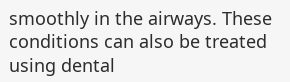smoothly in the airways. These conditions can also be treated using dental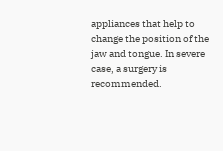appliances that help to change the position of the jaw and tongue. In severe case, a surgery is recommended.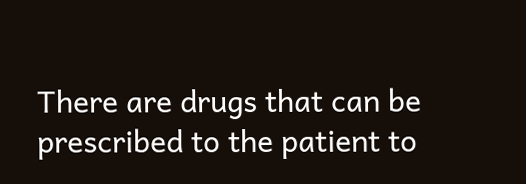There are drugs that can be prescribed to the patient to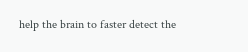help the brain to faster detect the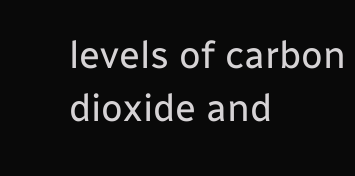levels of carbon dioxide and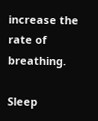increase the rate of breathing.

Sleep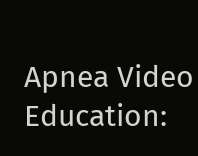Apnea Video Education: